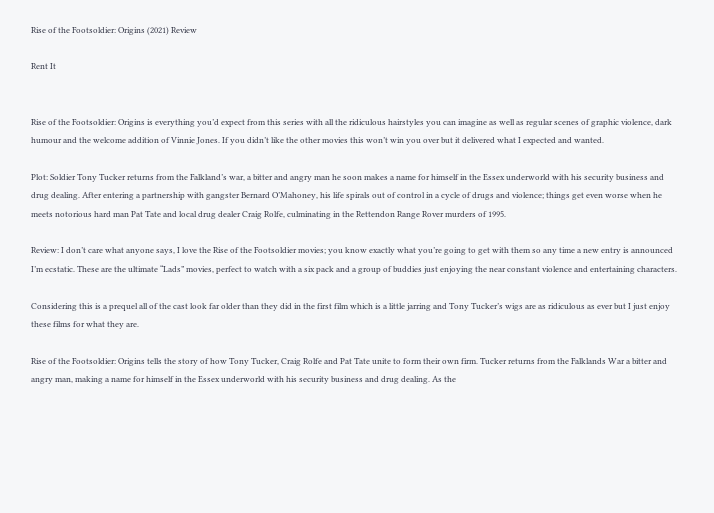Rise of the Footsoldier: Origins (2021) Review

Rent It


Rise of the Footsoldier: Origins is everything you’d expect from this series with all the ridiculous hairstyles you can imagine as well as regular scenes of graphic violence, dark humour and the welcome addition of Vinnie Jones. If you didn’t like the other movies this won’t win you over but it delivered what I expected and wanted.

Plot: Soldier Tony Tucker returns from the Falkland’s war, a bitter and angry man he soon makes a name for himself in the Essex underworld with his security business and drug dealing. After entering a partnership with gangster Bernard O’Mahoney, his life spirals out of control in a cycle of drugs and violence; things get even worse when he meets notorious hard man Pat Tate and local drug dealer Craig Rolfe, culminating in the Rettendon Range Rover murders of 1995.

Review: I don’t care what anyone says, I love the Rise of the Footsoldier movies; you know exactly what you’re going to get with them so any time a new entry is announced I’m ecstatic. These are the ultimate “Lads” movies, perfect to watch with a six pack and a group of buddies just enjoying the near constant violence and entertaining characters.

Considering this is a prequel all of the cast look far older than they did in the first film which is a little jarring and Tony Tucker’s wigs are as ridiculous as ever but I just enjoy these films for what they are.

Rise of the Footsoldier: Origins tells the story of how Tony Tucker, Craig Rolfe and Pat Tate unite to form their own firm. Tucker returns from the Falklands War a bitter and angry man, making a name for himself in the Essex underworld with his security business and drug dealing. As the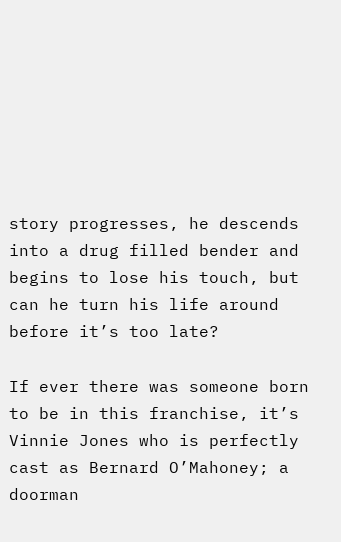story progresses, he descends into a drug filled bender and begins to lose his touch, but can he turn his life around before it’s too late?

If ever there was someone born to be in this franchise, it’s Vinnie Jones who is perfectly cast as Bernard O’Mahoney; a doorman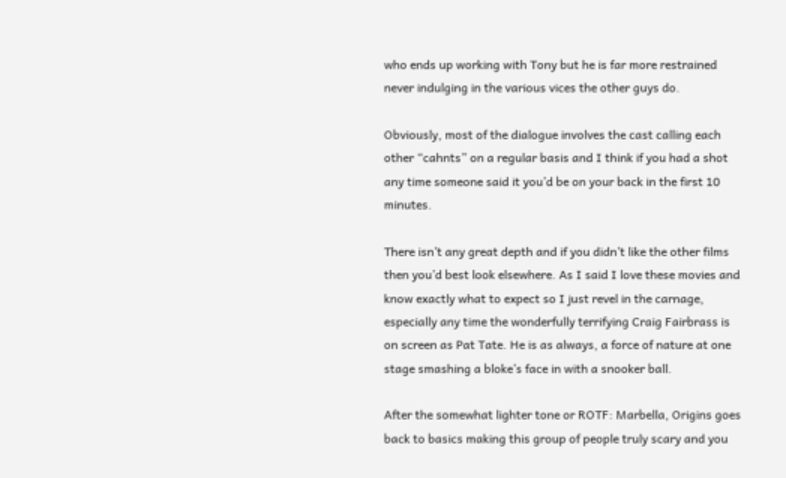who ends up working with Tony but he is far more restrained never indulging in the various vices the other guys do.

Obviously, most of the dialogue involves the cast calling each other “cahnts” on a regular basis and I think if you had a shot any time someone said it you’d be on your back in the first 10 minutes.

There isn’t any great depth and if you didn’t like the other films then you’d best look elsewhere. As I said I love these movies and know exactly what to expect so I just revel in the carnage, especially any time the wonderfully terrifying Craig Fairbrass is on screen as Pat Tate. He is as always, a force of nature at one stage smashing a bloke’s face in with a snooker ball.

After the somewhat lighter tone or ROTF: Marbella, Origins goes back to basics making this group of people truly scary and you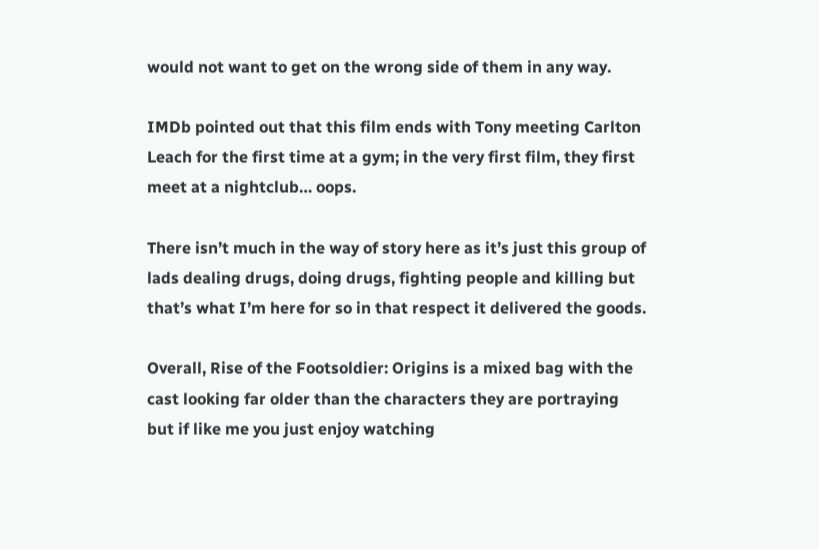would not want to get on the wrong side of them in any way.

IMDb pointed out that this film ends with Tony meeting Carlton Leach for the first time at a gym; in the very first film, they first meet at a nightclub… oops.

There isn’t much in the way of story here as it’s just this group of lads dealing drugs, doing drugs, fighting people and killing but that’s what I’m here for so in that respect it delivered the goods.

Overall, Rise of the Footsoldier: Origins is a mixed bag with the cast looking far older than the characters they are portraying but if like me you just enjoy watching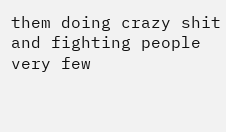them doing crazy shit and fighting people very few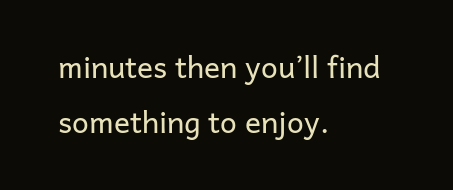minutes then you’ll find something to enjoy.